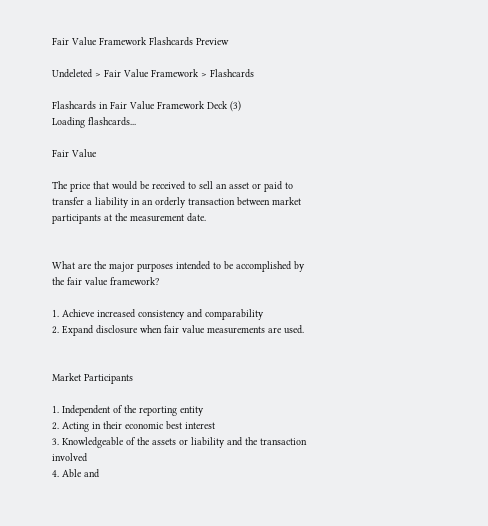Fair Value Framework Flashcards Preview

Undeleted > Fair Value Framework > Flashcards

Flashcards in Fair Value Framework Deck (3)
Loading flashcards...

Fair Value

The price that would be received to sell an asset or paid to transfer a liability in an orderly transaction between market participants at the measurement date.


What are the major purposes intended to be accomplished by the fair value framework?

1. Achieve increased consistency and comparability
2. Expand disclosure when fair value measurements are used.


Market Participants

1. Independent of the reporting entity
2. Acting in their economic best interest
3. Knowledgeable of the assets or liability and the transaction involved
4. Able and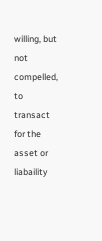willing, but not compelled, to transact for the asset or liabaility